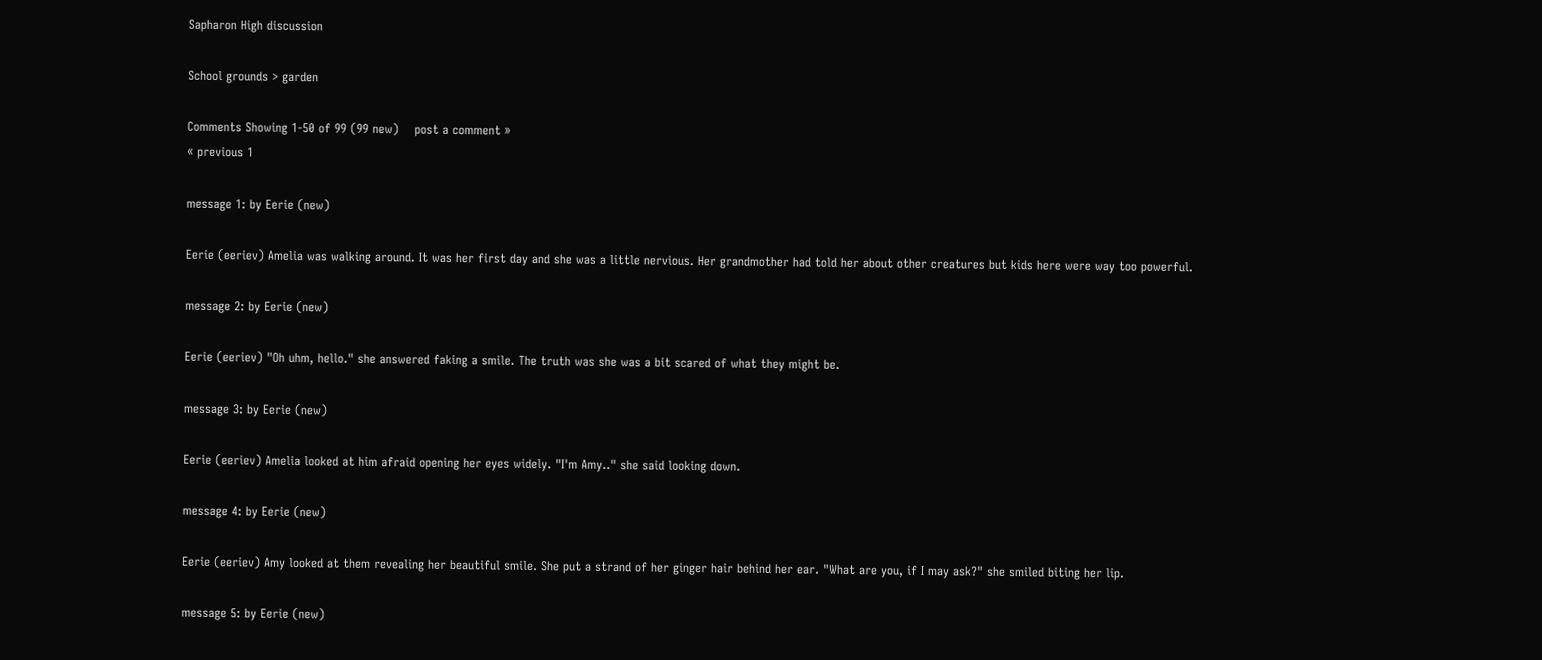Sapharon High discussion

School grounds > garden

Comments Showing 1-50 of 99 (99 new)    post a comment »
« previous 1

message 1: by Eerie (new)

Eerie (eeriev) Amelia was walking around. It was her first day and she was a little nervious. Her grandmother had told her about other creatures but kids here were way too powerful.

message 2: by Eerie (new)

Eerie (eeriev) "Oh uhm, hello." she answered faking a smile. The truth was she was a bit scared of what they might be.

message 3: by Eerie (new)

Eerie (eeriev) Amelia looked at him afraid opening her eyes widely. "I'm Amy.." she said looking down.

message 4: by Eerie (new)

Eerie (eeriev) Amy looked at them revealing her beautiful smile. She put a strand of her ginger hair behind her ear. "What are you, if I may ask?" she smiled biting her lip.

message 5: by Eerie (new)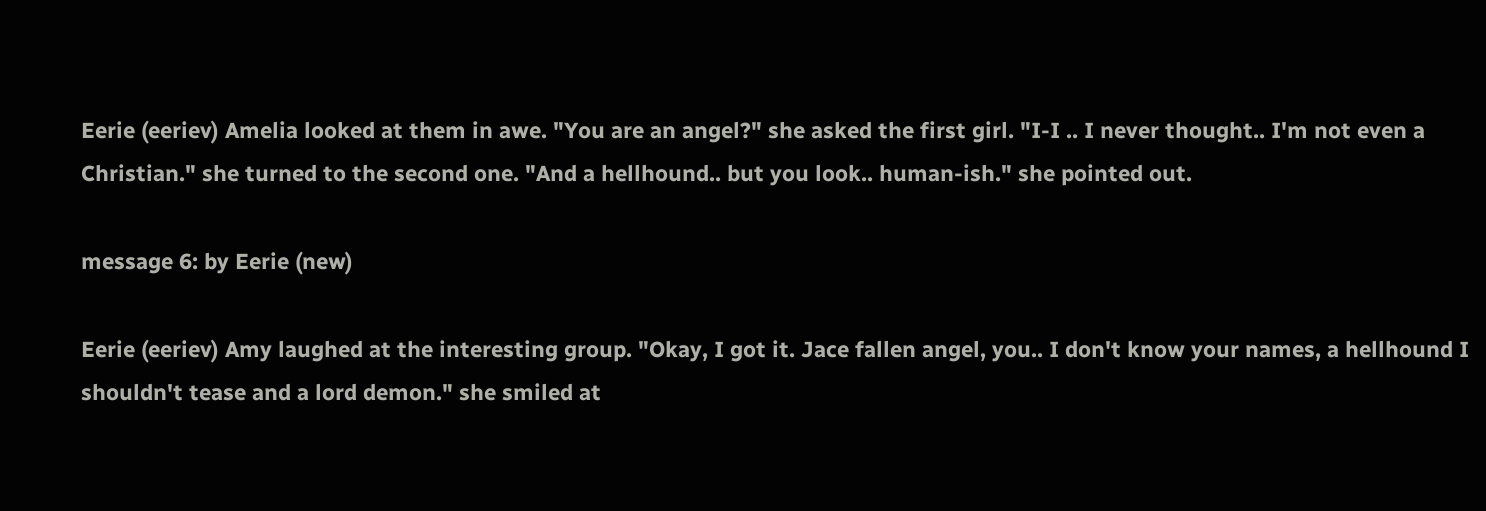Eerie (eeriev) Amelia looked at them in awe. "You are an angel?" she asked the first girl. "I-I .. I never thought.. I'm not even a Christian." she turned to the second one. "And a hellhound.. but you look.. human-ish." she pointed out.

message 6: by Eerie (new)

Eerie (eeriev) Amy laughed at the interesting group. "Okay, I got it. Jace fallen angel, you.. I don't know your names, a hellhound I shouldn't tease and a lord demon." she smiled at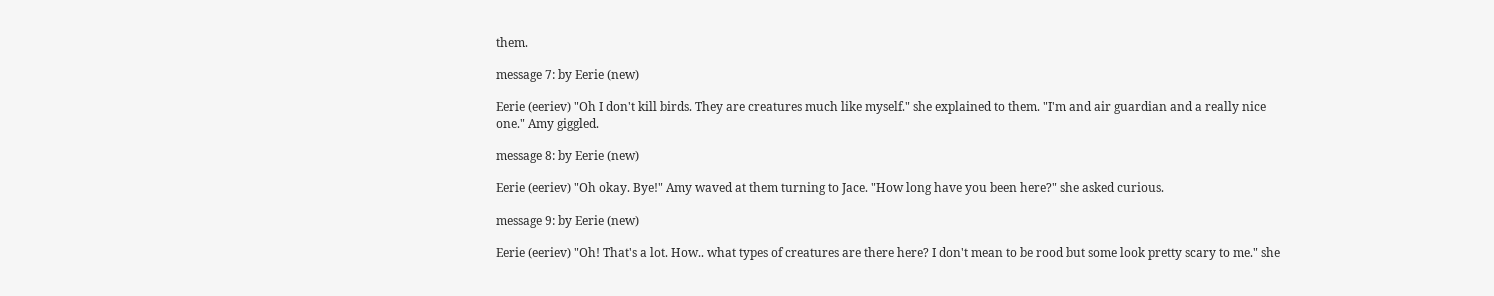them.

message 7: by Eerie (new)

Eerie (eeriev) "Oh I don't kill birds. They are creatures much like myself." she explained to them. "I'm and air guardian and a really nice one." Amy giggled.

message 8: by Eerie (new)

Eerie (eeriev) "Oh okay. Bye!" Amy waved at them turning to Jace. "How long have you been here?" she asked curious.

message 9: by Eerie (new)

Eerie (eeriev) "Oh! That's a lot. How.. what types of creatures are there here? I don't mean to be rood but some look pretty scary to me." she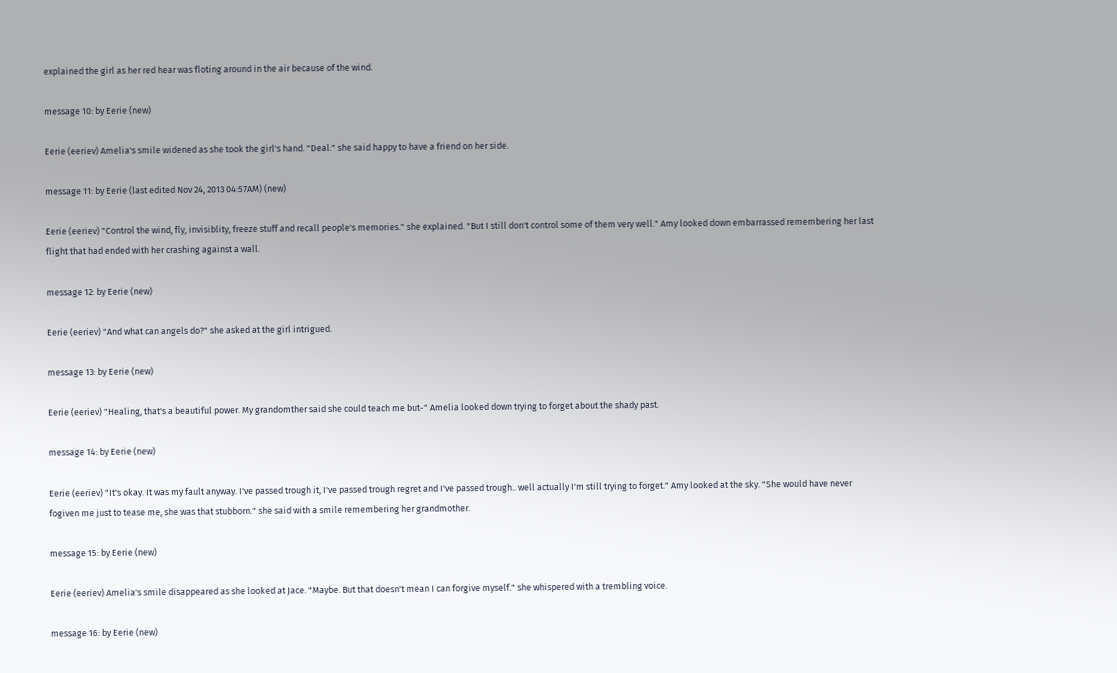explained the girl as her red hear was floting around in the air because of the wind.

message 10: by Eerie (new)

Eerie (eeriev) Amelia's smile widened as she took the girl's hand. "Deal." she said happy to have a friend on her side.

message 11: by Eerie (last edited Nov 24, 2013 04:57AM) (new)

Eerie (eeriev) "Control the wind, fly, invisiblity, freeze stuff and recall people's memories." she explained. "But I still don't control some of them very well." Amy looked down embarrassed remembering her last flight that had ended with her crashing against a wall.

message 12: by Eerie (new)

Eerie (eeriev) "And what can angels do?" she asked at the girl intrigued.

message 13: by Eerie (new)

Eerie (eeriev) "Healing, that's a beautiful power. My grandomther said she could teach me but-" Amelia looked down trying to forget about the shady past.

message 14: by Eerie (new)

Eerie (eeriev) "It's okay. It was my fault anyway. I've passed trough it, I've passed trough regret and I've passed trough.. well actually I'm still trying to forget." Amy looked at the sky. "She would have never fogiven me just to tease me, she was that stubborn." she said with a smile remembering her grandmother.

message 15: by Eerie (new)

Eerie (eeriev) Amelia's smile disappeared as she looked at Jace. "Maybe. But that doesn't mean I can forgive myself." she whispered with a trembling voice.

message 16: by Eerie (new)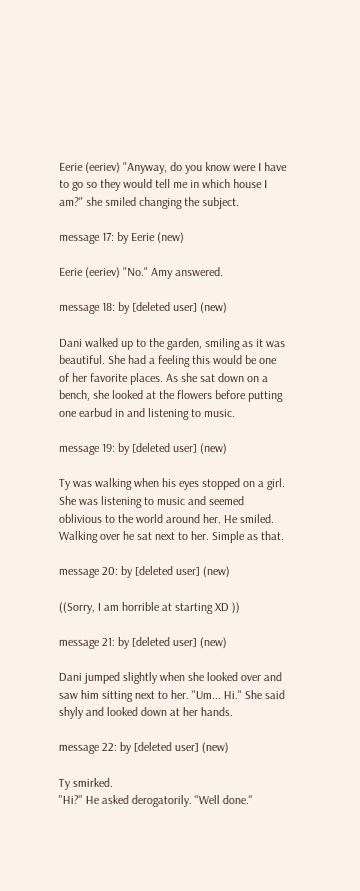Eerie (eeriev) "Anyway, do you know were I have to go so they would tell me in which house I am?" she smiled changing the subject.

message 17: by Eerie (new)

Eerie (eeriev) "No." Amy answered.

message 18: by [deleted user] (new)

Dani walked up to the garden, smiling as it was beautiful. She had a feeling this would be one of her favorite places. As she sat down on a bench, she looked at the flowers before putting one earbud in and listening to music.

message 19: by [deleted user] (new)

Ty was walking when his eyes stopped on a girl. She was listening to music and seemed oblivious to the world around her. He smiled. Walking over he sat next to her. Simple as that.

message 20: by [deleted user] (new)

((Sorry, I am horrible at starting XD ))

message 21: by [deleted user] (new)

Dani jumped slightly when she looked over and saw him sitting next to her. "Um... Hi." She said shyly and looked down at her hands.

message 22: by [deleted user] (new)

Ty smirked.
"Hi?" He asked derogatorily. "Well done."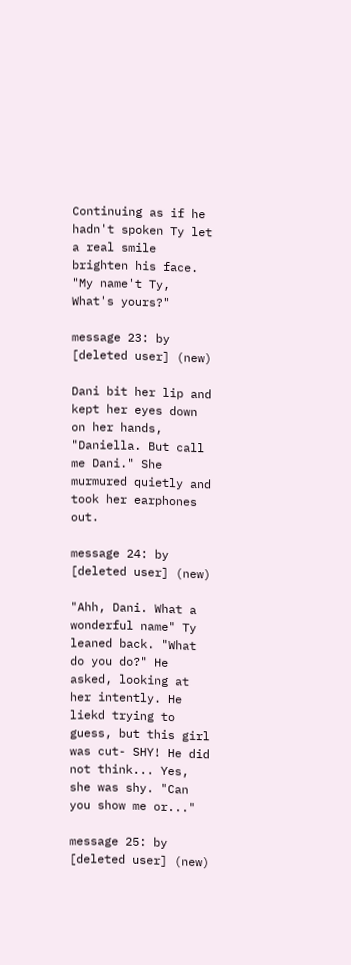Continuing as if he hadn't spoken Ty let a real smile brighten his face. "My name't Ty, What's yours?"

message 23: by [deleted user] (new)

Dani bit her lip and kept her eyes down on her hands, "Daniella. But call me Dani." She murmured quietly and took her earphones out.

message 24: by [deleted user] (new)

"Ahh, Dani. What a wonderful name" Ty leaned back. "What do you do?" He asked, looking at her intently. He liekd trying to guess, but this girl was cut- SHY! He did not think... Yes, she was shy. "Can you show me or..."

message 25: by [deleted user] (new)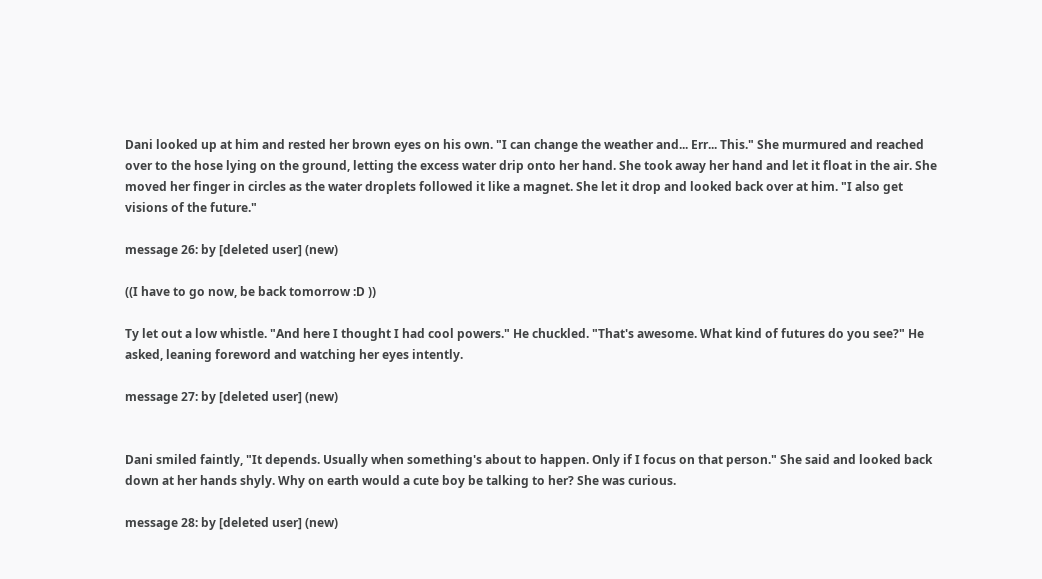Dani looked up at him and rested her brown eyes on his own. "I can change the weather and... Err... This." She murmured and reached over to the hose lying on the ground, letting the excess water drip onto her hand. She took away her hand and let it float in the air. She moved her finger in circles as the water droplets followed it like a magnet. She let it drop and looked back over at him. "I also get visions of the future."

message 26: by [deleted user] (new)

((I have to go now, be back tomorrow :D ))

Ty let out a low whistle. "And here I thought I had cool powers." He chuckled. "That's awesome. What kind of futures do you see?" He asked, leaning foreword and watching her eyes intently.

message 27: by [deleted user] (new)


Dani smiled faintly, "It depends. Usually when something's about to happen. Only if I focus on that person." She said and looked back down at her hands shyly. Why on earth would a cute boy be talking to her? She was curious.

message 28: by [deleted user] (new)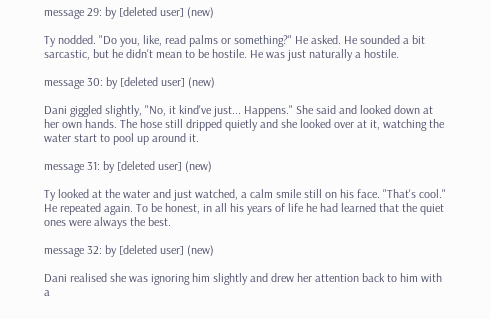message 29: by [deleted user] (new)

Ty nodded. "Do you, like, read palms or something?" He asked. He sounded a bit sarcastic, but he didn't mean to be hostile. He was just naturally a hostile.

message 30: by [deleted user] (new)

Dani giggled slightly, "No, it kind've just... Happens." She said and looked down at her own hands. The hose still dripped quietly and she looked over at it, watching the water start to pool up around it.

message 31: by [deleted user] (new)

Ty looked at the water and just watched, a calm smile still on his face. "That's cool." He repeated again. To be honest, in all his years of life he had learned that the quiet ones were always the best.

message 32: by [deleted user] (new)

Dani realised she was ignoring him slightly and drew her attention back to him with a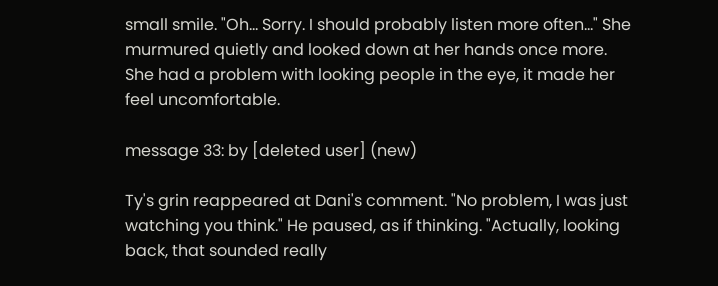small smile. "Oh... Sorry. I should probably listen more often..." She murmured quietly and looked down at her hands once more. She had a problem with looking people in the eye, it made her feel uncomfortable.

message 33: by [deleted user] (new)

Ty's grin reappeared at Dani's comment. "No problem, I was just watching you think." He paused, as if thinking. "Actually, looking back, that sounded really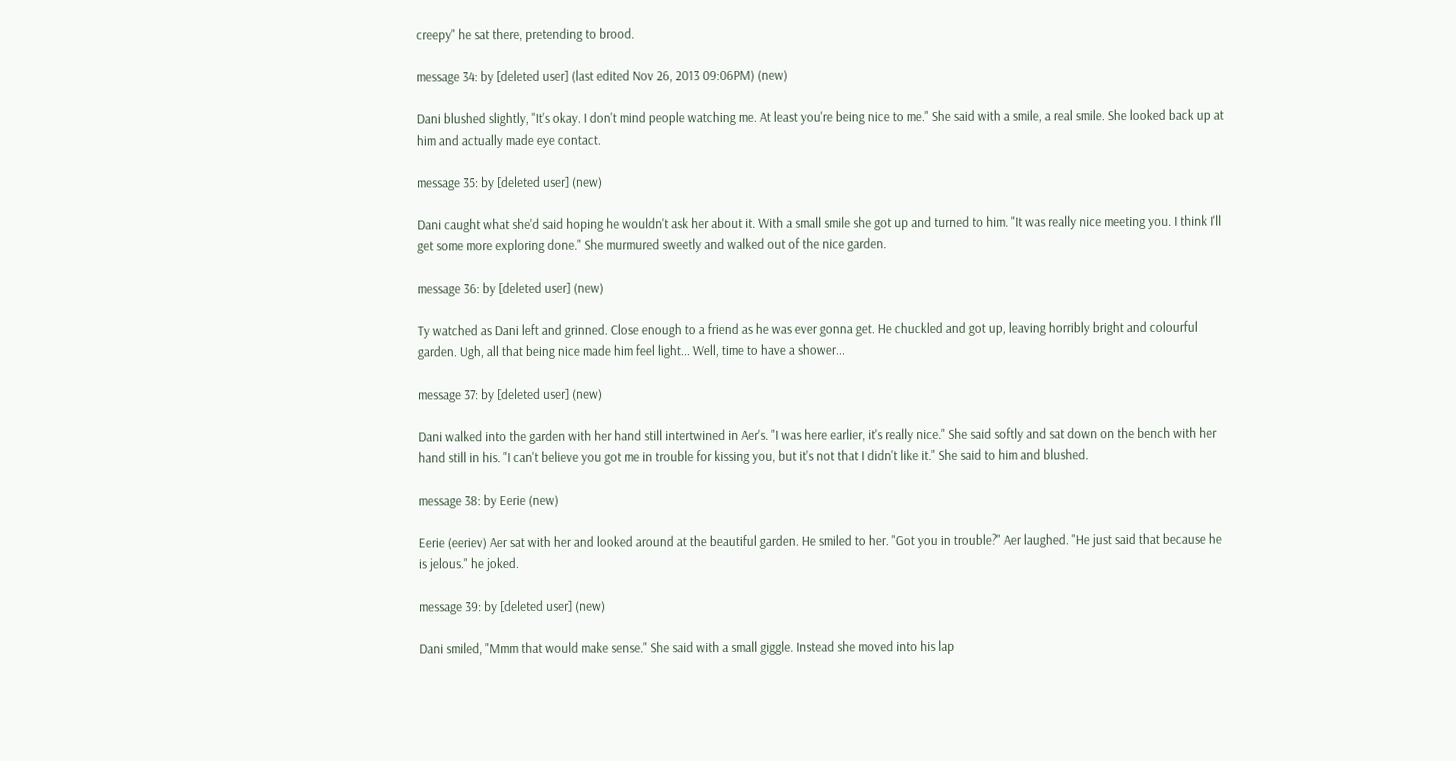creepy" he sat there, pretending to brood.

message 34: by [deleted user] (last edited Nov 26, 2013 09:06PM) (new)

Dani blushed slightly, "It's okay. I don't mind people watching me. At least you're being nice to me." She said with a smile, a real smile. She looked back up at him and actually made eye contact.

message 35: by [deleted user] (new)

Dani caught what she'd said hoping he wouldn't ask her about it. With a small smile she got up and turned to him. "It was really nice meeting you. I think I'll get some more exploring done." She murmured sweetly and walked out of the nice garden.

message 36: by [deleted user] (new)

Ty watched as Dani left and grinned. Close enough to a friend as he was ever gonna get. He chuckled and got up, leaving horribly bright and colourful garden. Ugh, all that being nice made him feel light... Well, time to have a shower...

message 37: by [deleted user] (new)

Dani walked into the garden with her hand still intertwined in Aer's. "I was here earlier, it's really nice." She said softly and sat down on the bench with her hand still in his. "I can't believe you got me in trouble for kissing you, but it's not that I didn't like it." She said to him and blushed.

message 38: by Eerie (new)

Eerie (eeriev) Aer sat with her and looked around at the beautiful garden. He smiled to her. "Got you in trouble?" Aer laughed. "He just said that because he is jelous." he joked.

message 39: by [deleted user] (new)

Dani smiled, "Mmm that would make sense." She said with a small giggle. Instead she moved into his lap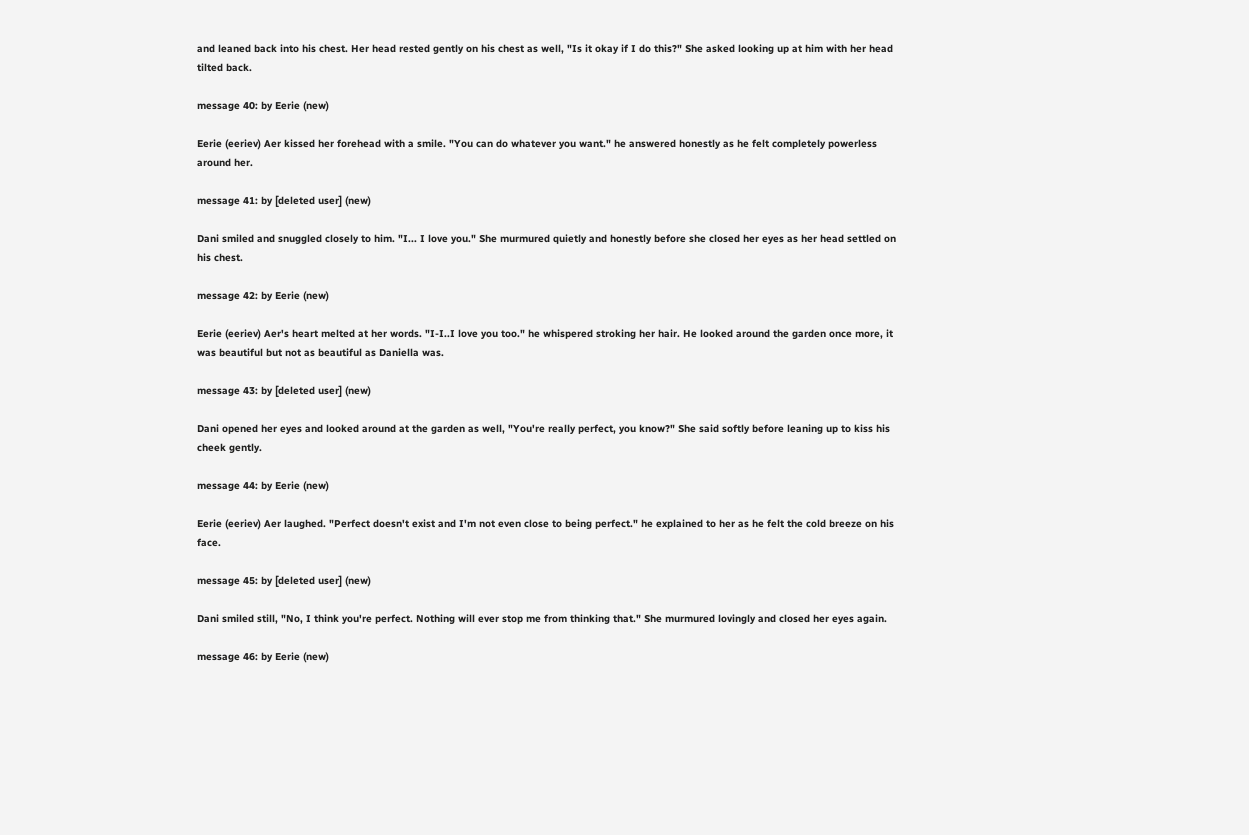and leaned back into his chest. Her head rested gently on his chest as well, "Is it okay if I do this?" She asked looking up at him with her head tilted back.

message 40: by Eerie (new)

Eerie (eeriev) Aer kissed her forehead with a smile. "You can do whatever you want." he answered honestly as he felt completely powerless around her.

message 41: by [deleted user] (new)

Dani smiled and snuggled closely to him. "I... I love you." She murmured quietly and honestly before she closed her eyes as her head settled on his chest.

message 42: by Eerie (new)

Eerie (eeriev) Aer's heart melted at her words. "I-I..I love you too." he whispered stroking her hair. He looked around the garden once more, it was beautiful but not as beautiful as Daniella was.

message 43: by [deleted user] (new)

Dani opened her eyes and looked around at the garden as well, "You're really perfect, you know?" She said softly before leaning up to kiss his cheek gently.

message 44: by Eerie (new)

Eerie (eeriev) Aer laughed. "Perfect doesn't exist and I'm not even close to being perfect." he explained to her as he felt the cold breeze on his face.

message 45: by [deleted user] (new)

Dani smiled still, "No, I think you're perfect. Nothing will ever stop me from thinking that." She murmured lovingly and closed her eyes again.

message 46: by Eerie (new)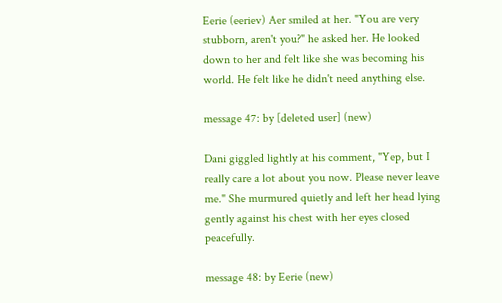Eerie (eeriev) Aer smiled at her. "You are very stubborn, aren't you?" he asked her. He looked down to her and felt like she was becoming his world. He felt like he didn't need anything else.

message 47: by [deleted user] (new)

Dani giggled lightly at his comment, "Yep, but I really care a lot about you now. Please never leave me." She murmured quietly and left her head lying gently against his chest with her eyes closed peacefully.

message 48: by Eerie (new)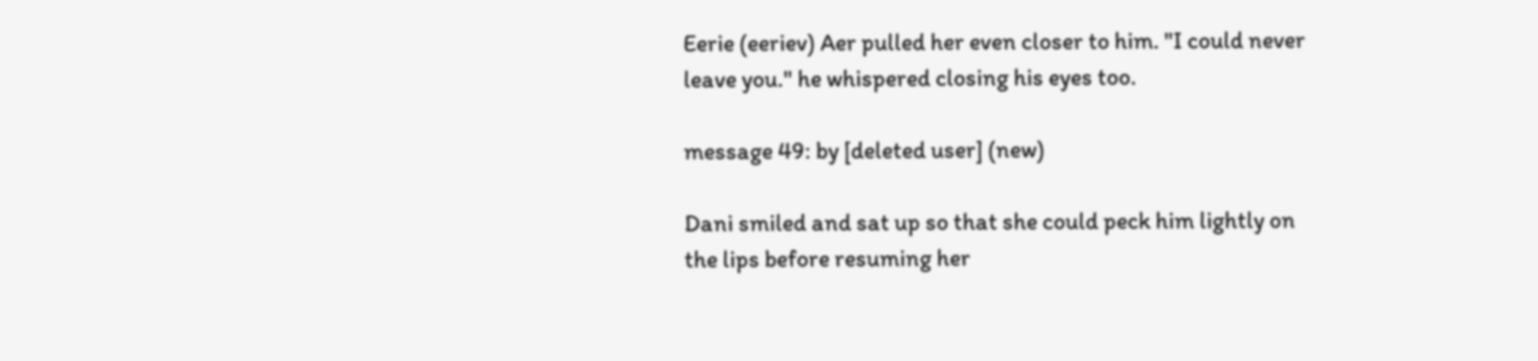Eerie (eeriev) Aer pulled her even closer to him. "I could never leave you." he whispered closing his eyes too.

message 49: by [deleted user] (new)

Dani smiled and sat up so that she could peck him lightly on the lips before resuming her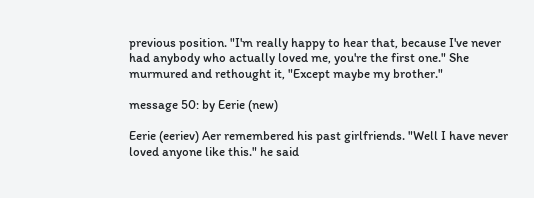previous position. "I'm really happy to hear that, because I've never had anybody who actually loved me, you're the first one." She murmured and rethought it, "Except maybe my brother."

message 50: by Eerie (new)

Eerie (eeriev) Aer remembered his past girlfriends. "Well I have never loved anyone like this." he said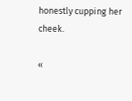honestly cupping her cheek.

«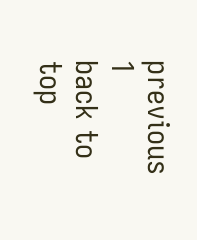previous 1
back to top